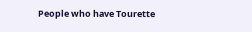People who have Tourette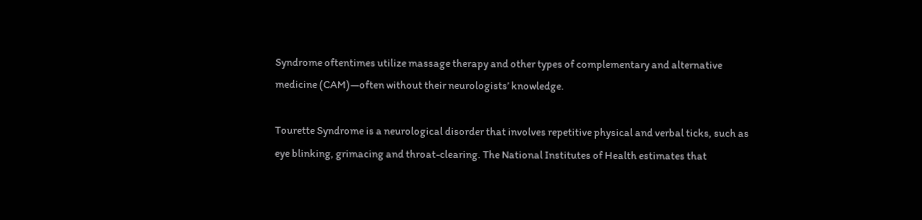Syndrome oftentimes utilize massage therapy and other types of complementary and alternative medicine (CAM)—often without their neurologists’ knowledge.

Tourette Syndrome is a neurological disorder that involves repetitive physical and verbal ticks, such as eye blinking, grimacing and throat-clearing. The National Institutes of Health estimates that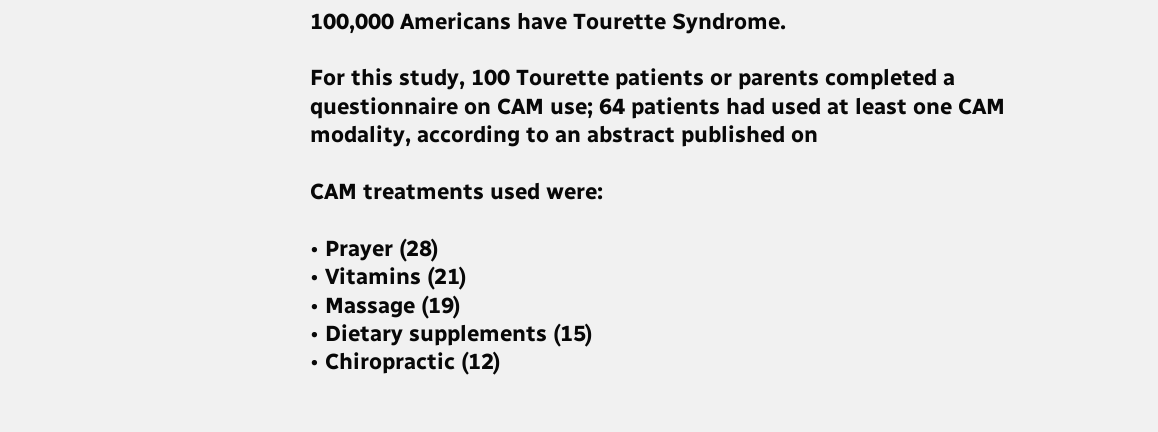100,000 Americans have Tourette Syndrome.

For this study, 100 Tourette patients or parents completed a questionnaire on CAM use; 64 patients had used at least one CAM modality, according to an abstract published on

CAM treatments used were:

• Prayer (28)
• Vitamins (21)
• Massage (19)
• Dietary supplements (15)
• Chiropractic (12)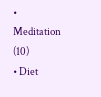• Meditation (10)
• Diet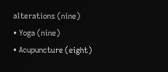alterations (nine)
• Yoga (nine)
• Acupuncture (eight)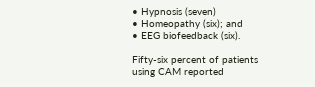• Hypnosis (seven)
• Homeopathy (six); and
• EEG biofeedback (six).

Fifty-six percent of patients using CAM reported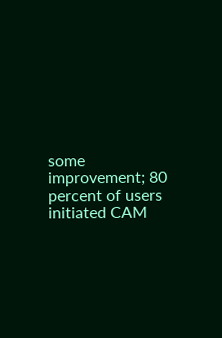some improvement; 80 percent of users initiated CAM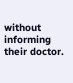without informing their doctor.